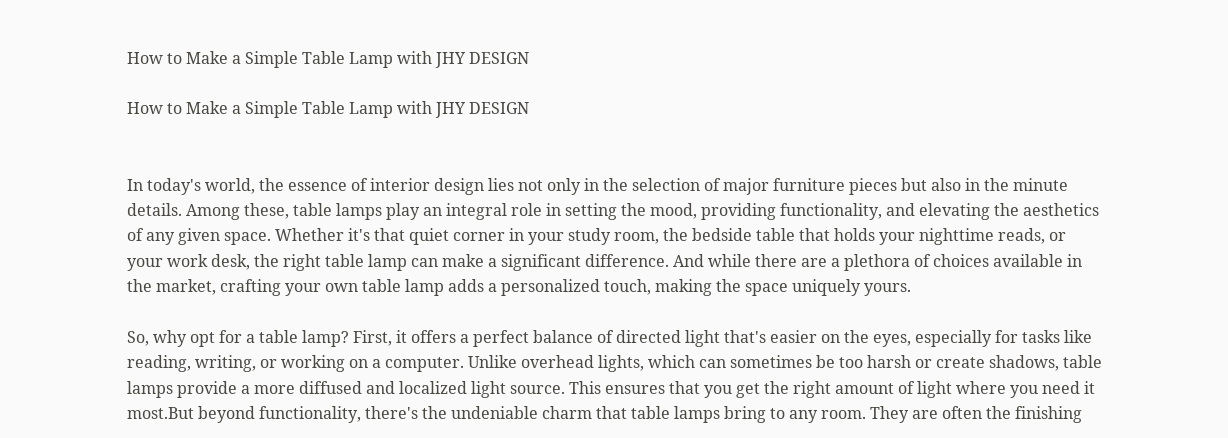How to Make a Simple Table Lamp with JHY DESIGN

How to Make a Simple Table Lamp with JHY DESIGN


In today's world, the essence of interior design lies not only in the selection of major furniture pieces but also in the minute details. Among these, table lamps play an integral role in setting the mood, providing functionality, and elevating the aesthetics of any given space. Whether it's that quiet corner in your study room, the bedside table that holds your nighttime reads, or your work desk, the right table lamp can make a significant difference. And while there are a plethora of choices available in the market, crafting your own table lamp adds a personalized touch, making the space uniquely yours.

So, why opt for a table lamp? First, it offers a perfect balance of directed light that's easier on the eyes, especially for tasks like reading, writing, or working on a computer. Unlike overhead lights, which can sometimes be too harsh or create shadows, table lamps provide a more diffused and localized light source. This ensures that you get the right amount of light where you need it most.But beyond functionality, there's the undeniable charm that table lamps bring to any room. They are often the finishing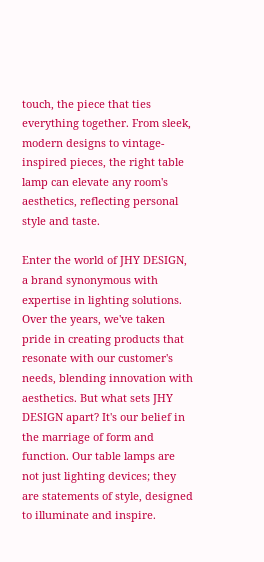touch, the piece that ties everything together. From sleek, modern designs to vintage-inspired pieces, the right table lamp can elevate any room's aesthetics, reflecting personal style and taste.

Enter the world of JHY DESIGN, a brand synonymous with expertise in lighting solutions. Over the years, we've taken pride in creating products that resonate with our customer's needs, blending innovation with aesthetics. But what sets JHY DESIGN apart? It's our belief in the marriage of form and function. Our table lamps are not just lighting devices; they are statements of style, designed to illuminate and inspire.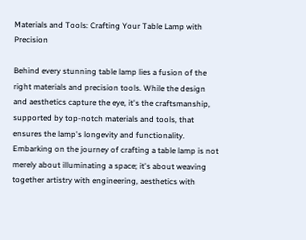Materials and Tools: Crafting Your Table Lamp with Precision

Behind every stunning table lamp lies a fusion of the right materials and precision tools. While the design and aesthetics capture the eye, it's the craftsmanship, supported by top-notch materials and tools, that ensures the lamp's longevity and functionality. Embarking on the journey of crafting a table lamp is not merely about illuminating a space; it's about weaving together artistry with engineering, aesthetics with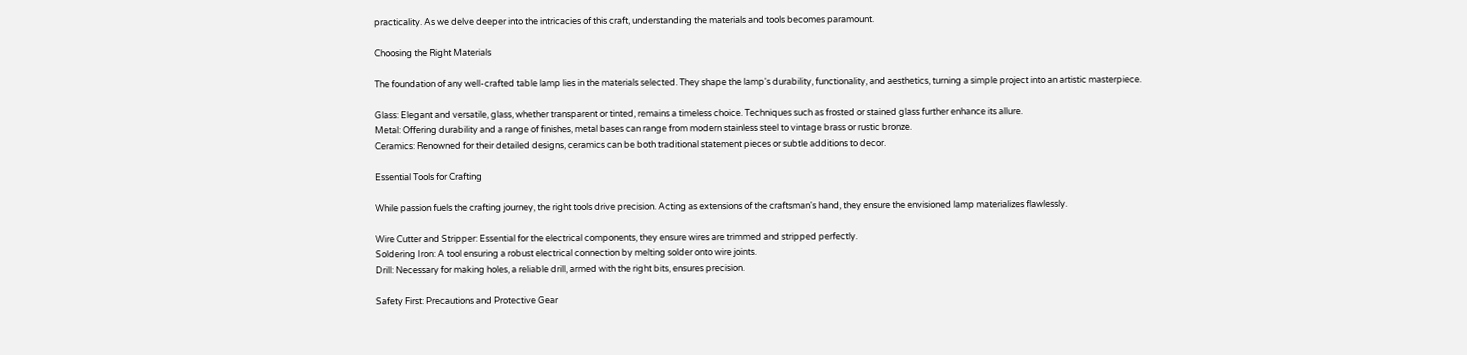practicality. As we delve deeper into the intricacies of this craft, understanding the materials and tools becomes paramount.

Choosing the Right Materials

The foundation of any well-crafted table lamp lies in the materials selected. They shape the lamp's durability, functionality, and aesthetics, turning a simple project into an artistic masterpiece.

Glass: Elegant and versatile, glass, whether transparent or tinted, remains a timeless choice. Techniques such as frosted or stained glass further enhance its allure.
Metal: Offering durability and a range of finishes, metal bases can range from modern stainless steel to vintage brass or rustic bronze.
Ceramics: Renowned for their detailed designs, ceramics can be both traditional statement pieces or subtle additions to decor.

Essential Tools for Crafting

While passion fuels the crafting journey, the right tools drive precision. Acting as extensions of the craftsman's hand, they ensure the envisioned lamp materializes flawlessly.

Wire Cutter and Stripper: Essential for the electrical components, they ensure wires are trimmed and stripped perfectly.
Soldering Iron: A tool ensuring a robust electrical connection by melting solder onto wire joints.
Drill: Necessary for making holes, a reliable drill, armed with the right bits, ensures precision.

Safety First: Precautions and Protective Gear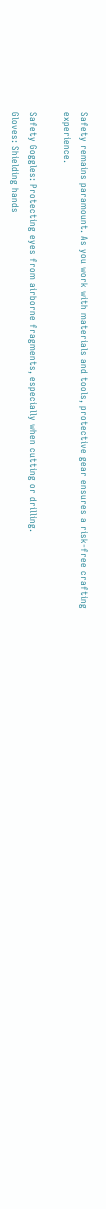Safety remains paramount. As you work with materials and tools, protective gear ensures a risk-free crafting experience.

Safety Goggles: Protecting eyes from airborne fragments, especially when cutting or drilling.
Gloves: Shielding hands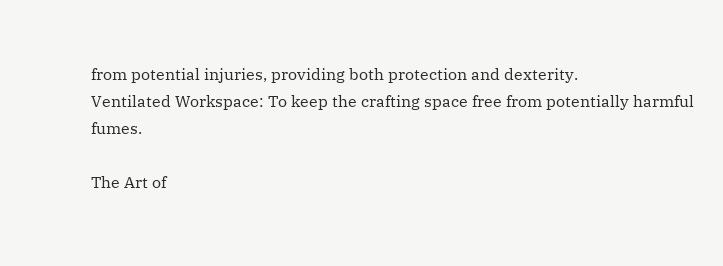from potential injuries, providing both protection and dexterity.
Ventilated Workspace: To keep the crafting space free from potentially harmful fumes.

The Art of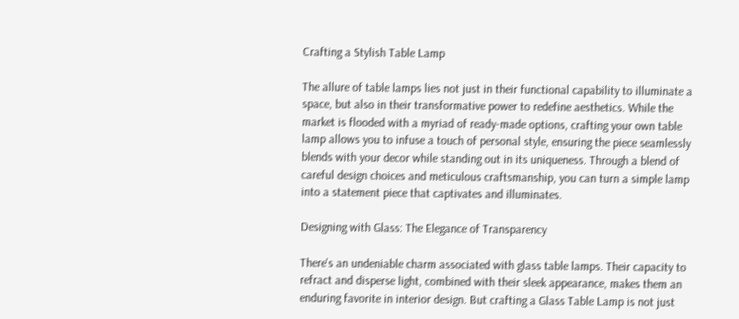Crafting a Stylish Table Lamp

The allure of table lamps lies not just in their functional capability to illuminate a space, but also in their transformative power to redefine aesthetics. While the market is flooded with a myriad of ready-made options, crafting your own table lamp allows you to infuse a touch of personal style, ensuring the piece seamlessly blends with your decor while standing out in its uniqueness. Through a blend of careful design choices and meticulous craftsmanship, you can turn a simple lamp into a statement piece that captivates and illuminates.

Designing with Glass: The Elegance of Transparency

There's an undeniable charm associated with glass table lamps. Their capacity to refract and disperse light, combined with their sleek appearance, makes them an enduring favorite in interior design. But crafting a Glass Table Lamp is not just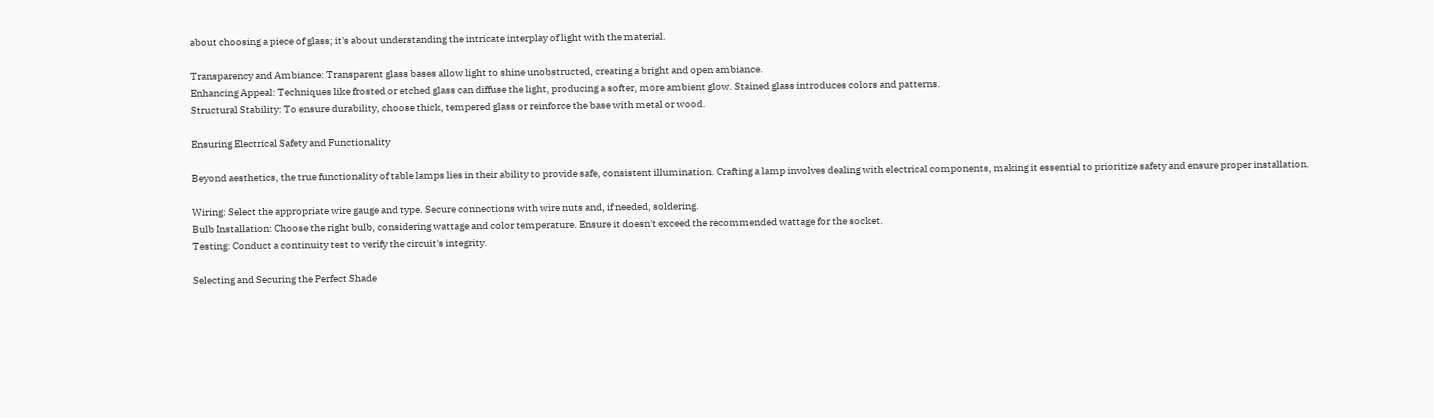about choosing a piece of glass; it's about understanding the intricate interplay of light with the material.

Transparency and Ambiance: Transparent glass bases allow light to shine unobstructed, creating a bright and open ambiance.
Enhancing Appeal: Techniques like frosted or etched glass can diffuse the light, producing a softer, more ambient glow. Stained glass introduces colors and patterns.
Structural Stability: To ensure durability, choose thick, tempered glass or reinforce the base with metal or wood.

Ensuring Electrical Safety and Functionality

Beyond aesthetics, the true functionality of table lamps lies in their ability to provide safe, consistent illumination. Crafting a lamp involves dealing with electrical components, making it essential to prioritize safety and ensure proper installation.

Wiring: Select the appropriate wire gauge and type. Secure connections with wire nuts and, if needed, soldering.
Bulb Installation: Choose the right bulb, considering wattage and color temperature. Ensure it doesn't exceed the recommended wattage for the socket.
Testing: Conduct a continuity test to verify the circuit's integrity.

Selecting and Securing the Perfect Shade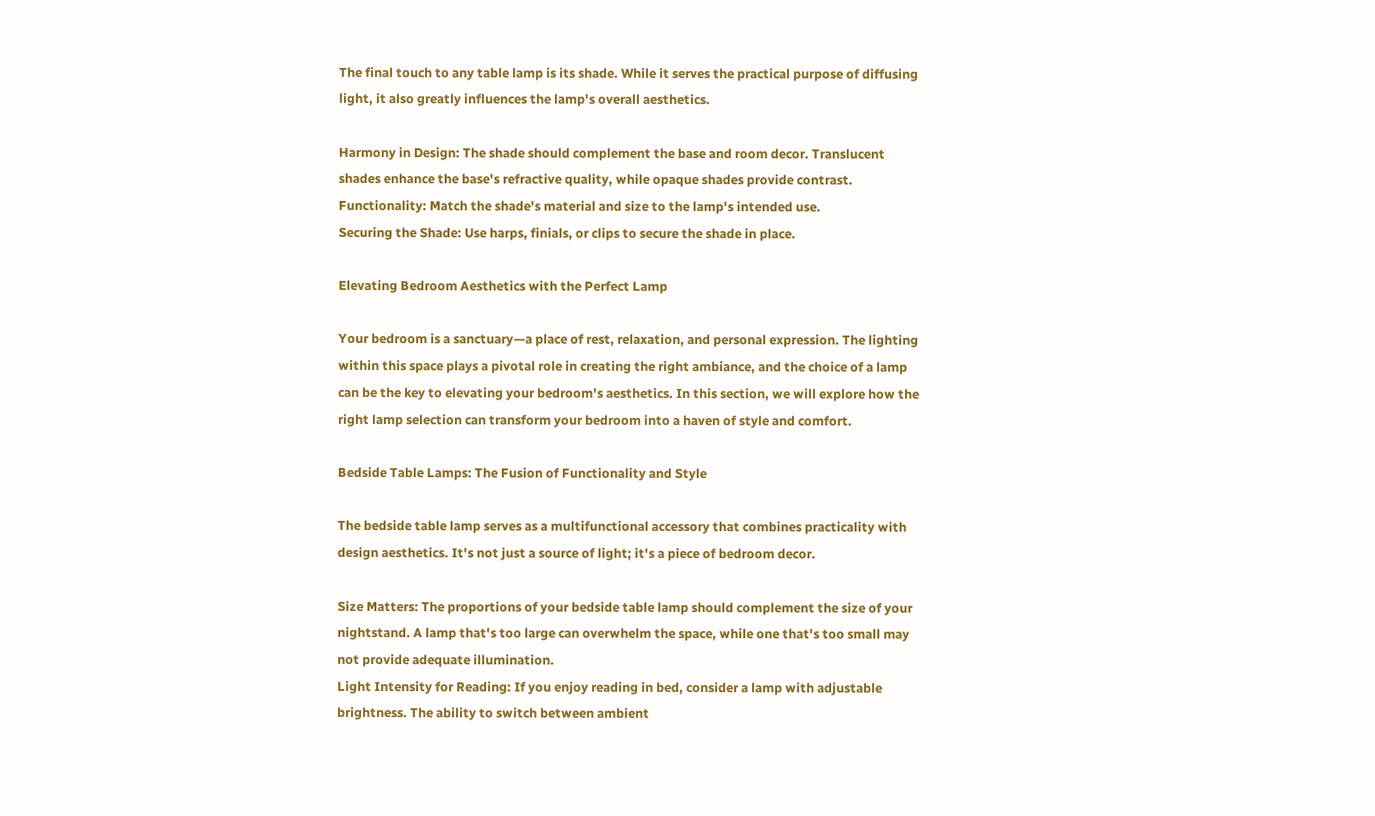The final touch to any table lamp is its shade. While it serves the practical purpose of diffusing light, it also greatly influences the lamp's overall aesthetics.

Harmony in Design: The shade should complement the base and room decor. Translucent shades enhance the base's refractive quality, while opaque shades provide contrast.
Functionality: Match the shade's material and size to the lamp's intended use.
Securing the Shade: Use harps, finials, or clips to secure the shade in place.

Elevating Bedroom Aesthetics with the Perfect Lamp

Your bedroom is a sanctuary—a place of rest, relaxation, and personal expression. The lighting within this space plays a pivotal role in creating the right ambiance, and the choice of a lamp can be the key to elevating your bedroom's aesthetics. In this section, we will explore how the right lamp selection can transform your bedroom into a haven of style and comfort.

Bedside Table Lamps: The Fusion of Functionality and Style

The bedside table lamp serves as a multifunctional accessory that combines practicality with design aesthetics. It's not just a source of light; it's a piece of bedroom decor.

Size Matters: The proportions of your bedside table lamp should complement the size of your nightstand. A lamp that's too large can overwhelm the space, while one that's too small may not provide adequate illumination.
Light Intensity for Reading: If you enjoy reading in bed, consider a lamp with adjustable brightness. The ability to switch between ambient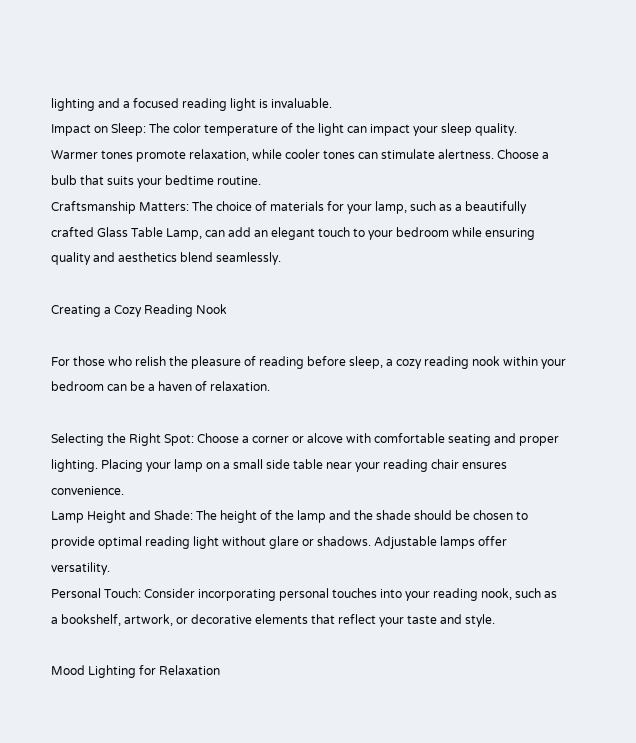lighting and a focused reading light is invaluable.
Impact on Sleep: The color temperature of the light can impact your sleep quality. Warmer tones promote relaxation, while cooler tones can stimulate alertness. Choose a bulb that suits your bedtime routine.
Craftsmanship Matters: The choice of materials for your lamp, such as a beautifully crafted Glass Table Lamp, can add an elegant touch to your bedroom while ensuring quality and aesthetics blend seamlessly.

Creating a Cozy Reading Nook

For those who relish the pleasure of reading before sleep, a cozy reading nook within your bedroom can be a haven of relaxation.

Selecting the Right Spot: Choose a corner or alcove with comfortable seating and proper lighting. Placing your lamp on a small side table near your reading chair ensures convenience.
Lamp Height and Shade: The height of the lamp and the shade should be chosen to provide optimal reading light without glare or shadows. Adjustable lamps offer versatility.
Personal Touch: Consider incorporating personal touches into your reading nook, such as a bookshelf, artwork, or decorative elements that reflect your taste and style.

Mood Lighting for Relaxation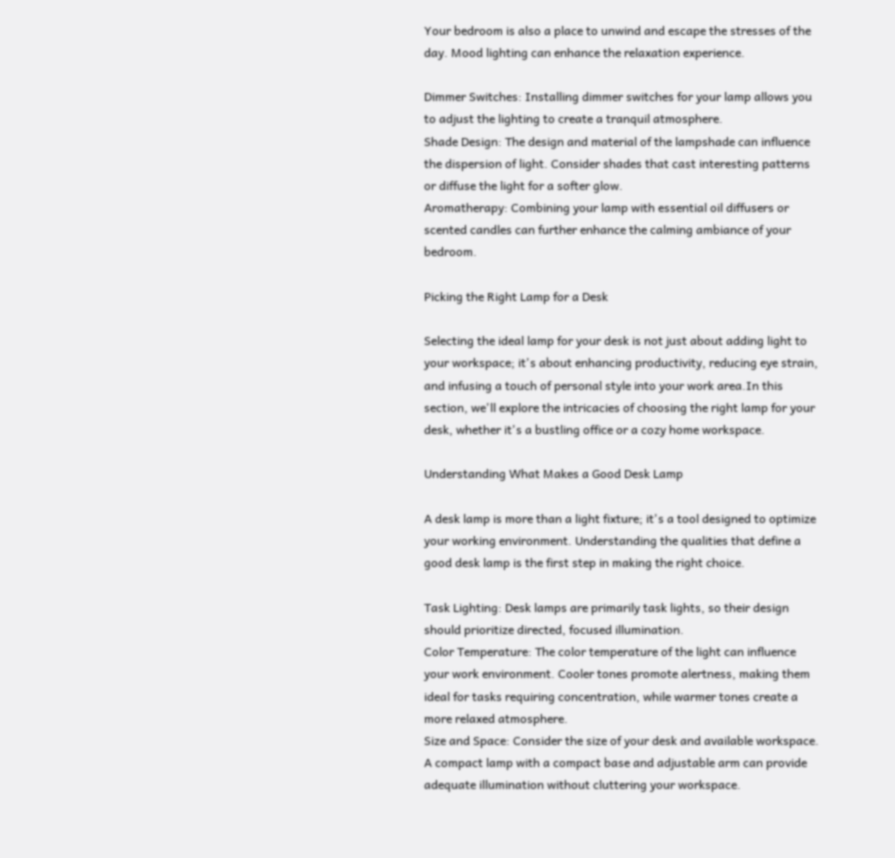Your bedroom is also a place to unwind and escape the stresses of the day. Mood lighting can enhance the relaxation experience.

Dimmer Switches: Installing dimmer switches for your lamp allows you to adjust the lighting to create a tranquil atmosphere.
Shade Design: The design and material of the lampshade can influence the dispersion of light. Consider shades that cast interesting patterns or diffuse the light for a softer glow.
Aromatherapy: Combining your lamp with essential oil diffusers or scented candles can further enhance the calming ambiance of your bedroom.

Picking the Right Lamp for a Desk

Selecting the ideal lamp for your desk is not just about adding light to your workspace; it's about enhancing productivity, reducing eye strain, and infusing a touch of personal style into your work area.In this section, we'll explore the intricacies of choosing the right lamp for your desk, whether it's a bustling office or a cozy home workspace.

Understanding What Makes a Good Desk Lamp

A desk lamp is more than a light fixture; it's a tool designed to optimize your working environment. Understanding the qualities that define a good desk lamp is the first step in making the right choice.

Task Lighting: Desk lamps are primarily task lights, so their design should prioritize directed, focused illumination.
Color Temperature: The color temperature of the light can influence your work environment. Cooler tones promote alertness, making them ideal for tasks requiring concentration, while warmer tones create a more relaxed atmosphere.
Size and Space: Consider the size of your desk and available workspace. A compact lamp with a compact base and adjustable arm can provide adequate illumination without cluttering your workspace.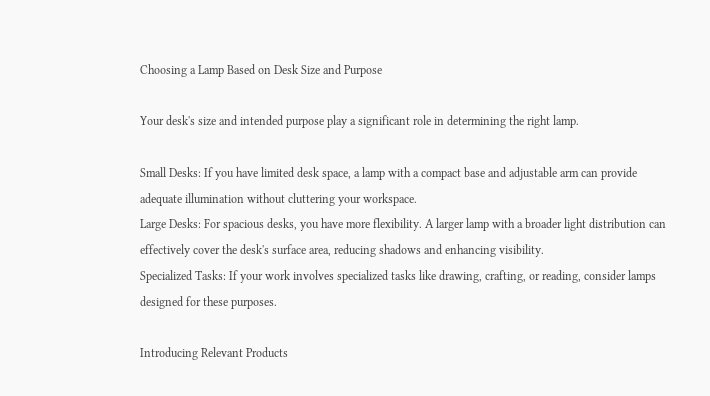Choosing a Lamp Based on Desk Size and Purpose

Your desk's size and intended purpose play a significant role in determining the right lamp.

Small Desks: If you have limited desk space, a lamp with a compact base and adjustable arm can provide adequate illumination without cluttering your workspace.
Large Desks: For spacious desks, you have more flexibility. A larger lamp with a broader light distribution can effectively cover the desk's surface area, reducing shadows and enhancing visibility.
Specialized Tasks: If your work involves specialized tasks like drawing, crafting, or reading, consider lamps designed for these purposes.

Introducing Relevant Products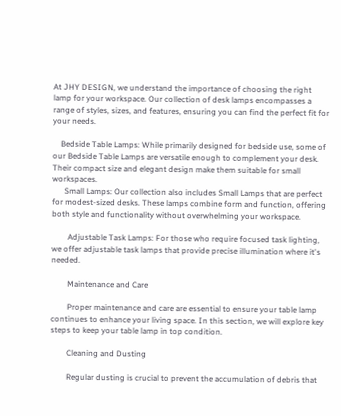At JHY DESIGN, we understand the importance of choosing the right lamp for your workspace. Our collection of desk lamps encompasses a range of styles, sizes, and features, ensuring you can find the perfect fit for your needs.

    Bedside Table Lamps: While primarily designed for bedside use, some of our Bedside Table Lamps are versatile enough to complement your desk. Their compact size and elegant design make them suitable for small workspaces.
      Small Lamps: Our collection also includes Small Lamps that are perfect for modest-sized desks. These lamps combine form and function, offering both style and functionality without overwhelming your workspace.

        Adjustable Task Lamps: For those who require focused task lighting, we offer adjustable task lamps that provide precise illumination where it's needed.

        Maintenance and Care

        Proper maintenance and care are essential to ensure your table lamp continues to enhance your living space. In this section, we will explore key steps to keep your table lamp in top condition.

        Cleaning and Dusting

        Regular dusting is crucial to prevent the accumulation of debris that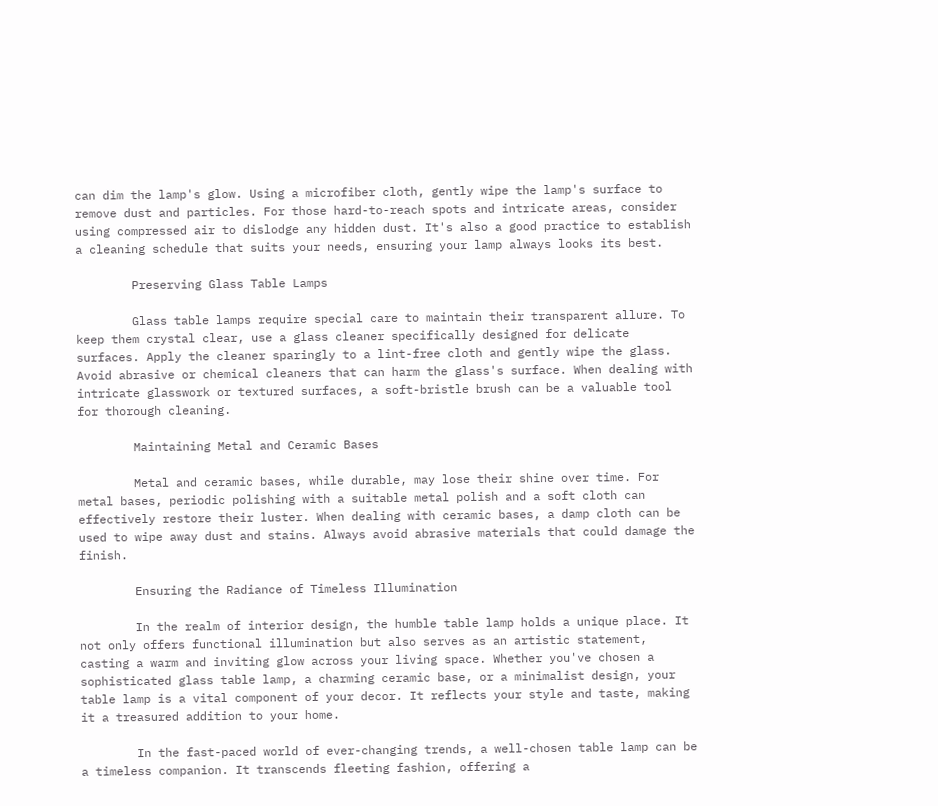can dim the lamp's glow. Using a microfiber cloth, gently wipe the lamp's surface to remove dust and particles. For those hard-to-reach spots and intricate areas, consider using compressed air to dislodge any hidden dust. It's also a good practice to establish a cleaning schedule that suits your needs, ensuring your lamp always looks its best.

        Preserving Glass Table Lamps

        Glass table lamps require special care to maintain their transparent allure. To keep them crystal clear, use a glass cleaner specifically designed for delicate surfaces. Apply the cleaner sparingly to a lint-free cloth and gently wipe the glass. Avoid abrasive or chemical cleaners that can harm the glass's surface. When dealing with intricate glasswork or textured surfaces, a soft-bristle brush can be a valuable tool for thorough cleaning.

        Maintaining Metal and Ceramic Bases

        Metal and ceramic bases, while durable, may lose their shine over time. For metal bases, periodic polishing with a suitable metal polish and a soft cloth can effectively restore their luster. When dealing with ceramic bases, a damp cloth can be used to wipe away dust and stains. Always avoid abrasive materials that could damage the finish.

        Ensuring the Radiance of Timeless Illumination

        In the realm of interior design, the humble table lamp holds a unique place. It not only offers functional illumination but also serves as an artistic statement, casting a warm and inviting glow across your living space. Whether you've chosen a sophisticated glass table lamp, a charming ceramic base, or a minimalist design, your table lamp is a vital component of your decor. It reflects your style and taste, making it a treasured addition to your home.

        In the fast-paced world of ever-changing trends, a well-chosen table lamp can be a timeless companion. It transcends fleeting fashion, offering a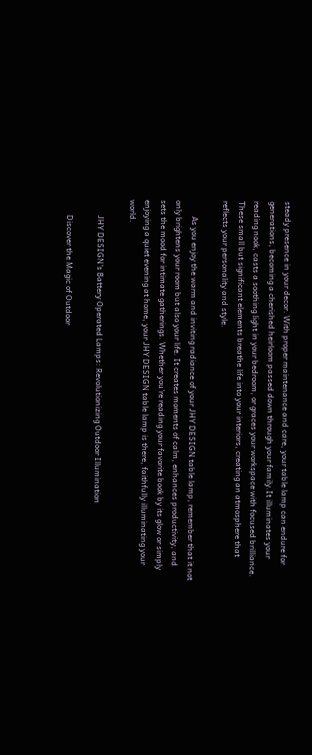steady presence in your decor. With proper maintenance and care, your table lamp can endure for generations, becoming a cherished heirloom passed down through your family.It illuminates your reading nook, casts a soothing light in your bedroom, or graces your workspace with focused brilliance. These small but significant elements breathe life into your interiors, creating an atmosphere that reflects your personality and style.

        As you enjoy the warm and inviting radiance of your JHY DESIGN table lamp, remember that it not only brightens your room but also your life. It creates moments of calm, enhances productivity, and sets the mood for intimate gatherings. Whether you're reading your favorite book by its glow or simply enjoying a quiet evening at home, your JHY DESIGN table lamp is there, faithfully illuminating your world.

        JHY DESIGN's Battery Operated Lamps: Revolutionizing Outdoor Illumination

        Discover the Magic of Outdoor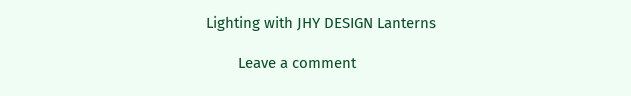Lighting with JHY DESIGN Lanterns

        Leave a comment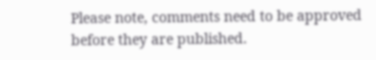Please note, comments need to be approved before they are published.